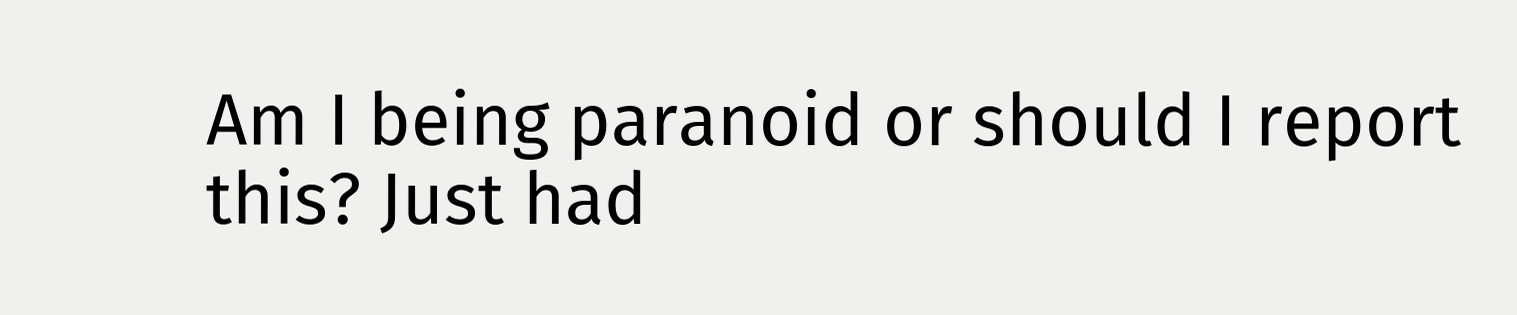Am I being paranoid or should I report this? Just had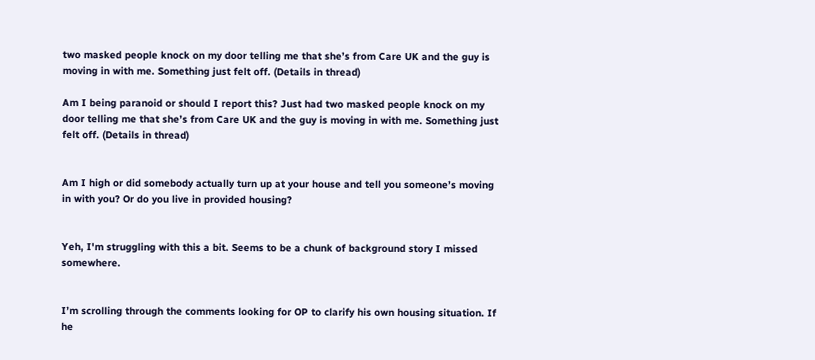two masked people knock on my door telling me that she’s from Care UK and the guy is moving in with me. Something just felt off. (Details in thread)

Am I being paranoid or should I report this? Just had two masked people knock on my door telling me that she’s from Care UK and the guy is moving in with me. Something just felt off. (Details in thread)


Am I high or did somebody actually turn up at your house and tell you someone’s moving in with you? Or do you live in provided housing?


Yeh, I'm struggling with this a bit. Seems to be a chunk of background story I missed somewhere.


I’m scrolling through the comments looking for OP to clarify his own housing situation. If he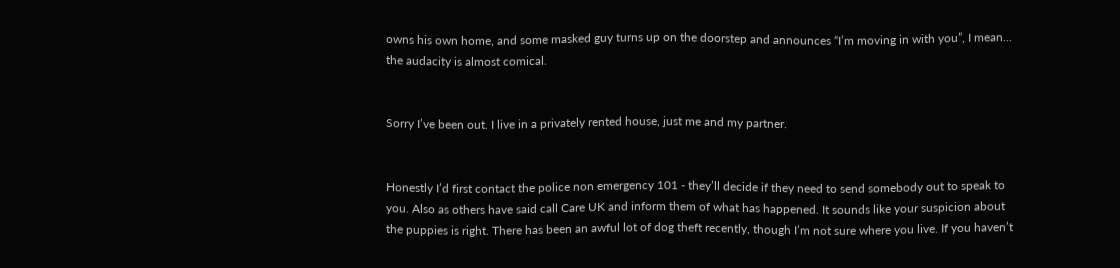owns his own home, and some masked guy turns up on the doorstep and announces “I’m moving in with you”, I mean... the audacity is almost comical.


Sorry I’ve been out. I live in a privately rented house, just me and my partner.


Honestly I’d first contact the police non emergency 101 - they’ll decide if they need to send somebody out to speak to you. Also as others have said call Care UK and inform them of what has happened. It sounds like your suspicion about the puppies is right. There has been an awful lot of dog theft recently, though I’m not sure where you live. If you haven’t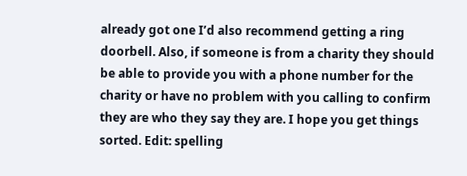already got one I’d also recommend getting a ring doorbell. Also, if someone is from a charity they should be able to provide you with a phone number for the charity or have no problem with you calling to confirm they are who they say they are. I hope you get things sorted. Edit: spelling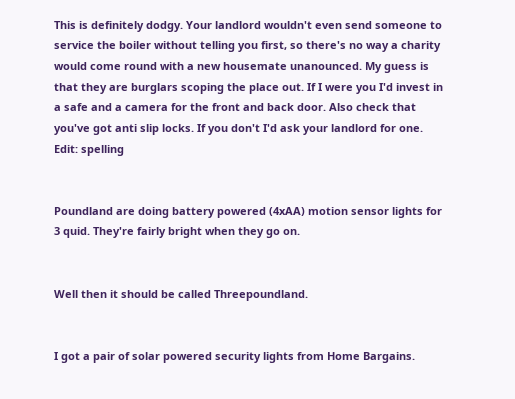This is definitely dodgy. Your landlord wouldn't even send someone to service the boiler without telling you first, so there's no way a charity would come round with a new housemate unanounced. My guess is that they are burglars scoping the place out. If I were you I'd invest in a safe and a camera for the front and back door. Also check that you've got anti slip locks. If you don't I'd ask your landlord for one. Edit: spelling


Poundland are doing battery powered (4xAA) motion sensor lights for 3 quid. They're fairly bright when they go on.


Well then it should be called Threepoundland.


I got a pair of solar powered security lights from Home Bargains.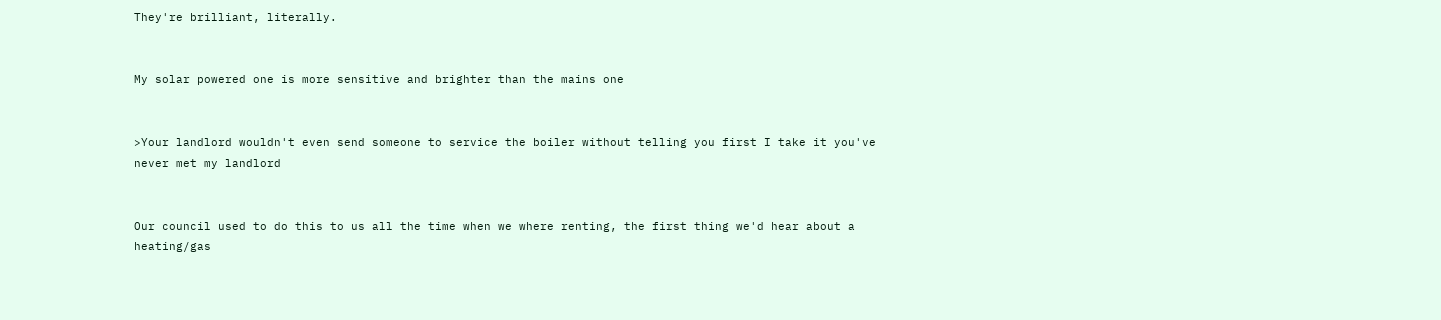They're brilliant, literally.


My solar powered one is more sensitive and brighter than the mains one


>Your landlord wouldn't even send someone to service the boiler without telling you first I take it you've never met my landlord


Our council used to do this to us all the time when we where renting, the first thing we'd hear about a heating/gas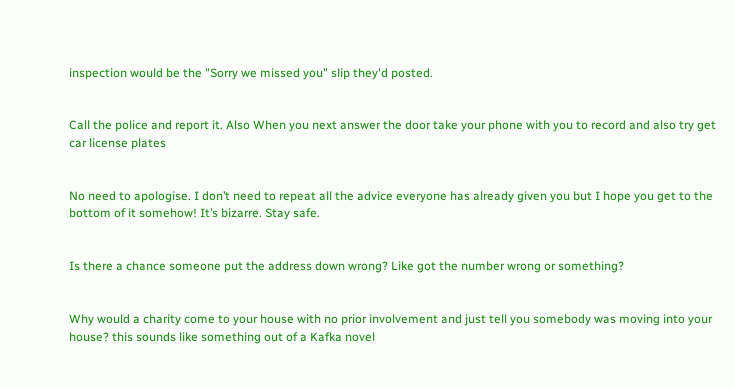inspection would be the "Sorry we missed you" slip they'd posted.


Call the police and report it. Also When you next answer the door take your phone with you to record and also try get car license plates


No need to apologise. I don’t need to repeat all the advice everyone has already given you but I hope you get to the bottom of it somehow! It’s bizarre. Stay safe.


Is there a chance someone put the address down wrong? Like got the number wrong or something?


Why would a charity come to your house with no prior involvement and just tell you somebody was moving into your house? this sounds like something out of a Kafka novel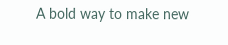A bold way to make new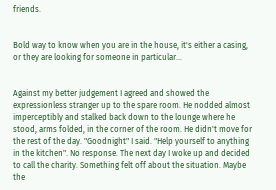friends.


Bold way to know when you are in the house, it's either a casing, or they are looking for someone in particular...


Against my better judgement I agreed and showed the expressionless stranger up to the spare room. He nodded almost imperceptibly and stalked back down to the lounge where he stood, arms folded, in the corner of the room. He didn't move for the rest of the day. "Goodnight" I said. "Help yourself to anything in the kitchen". No response. The next day I woke up and decided to call the charity. Something felt off about the situation. Maybe the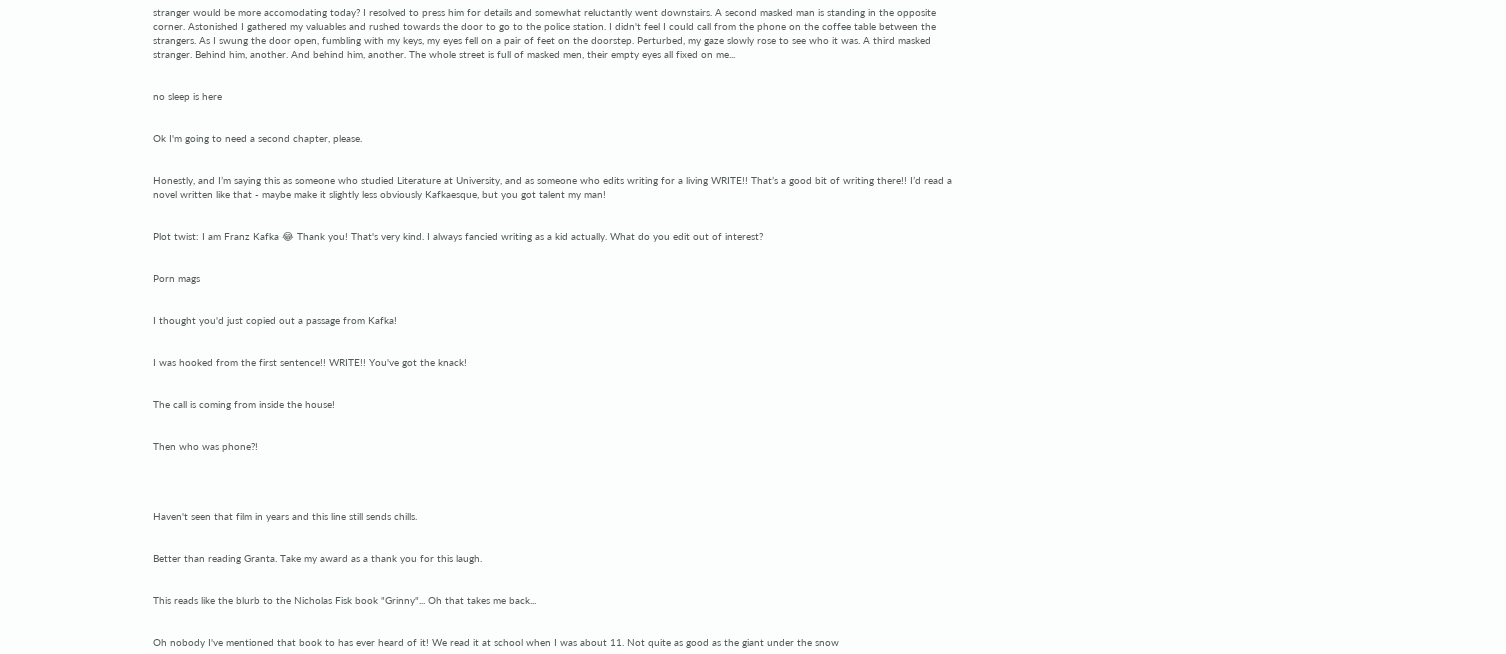stranger would be more accomodating today? I resolved to press him for details and somewhat reluctantly went downstairs. A second masked man is standing in the opposite corner. Astonished I gathered my valuables and rushed towards the door to go to the police station. I didn't feel I could call from the phone on the coffee table between the strangers. As I swung the door open, fumbling with my keys, my eyes fell on a pair of feet on the doorstep. Perturbed, my gaze slowly rose to see who it was. A third masked stranger. Behind him, another. And behind him, another. The whole street is full of masked men, their empty eyes all fixed on me...


no sleep is here


Ok I'm going to need a second chapter, please.


Honestly, and I’m saying this as someone who studied Literature at University, and as someone who edits writing for a living WRITE!! That’s a good bit of writing there!! I’d read a novel written like that - maybe make it slightly less obviously Kafkaesque, but you got talent my man!


Plot twist: I am Franz Kafka 😂 Thank you! That's very kind. I always fancied writing as a kid actually. What do you edit out of interest?


Porn mags


I thought you'd just copied out a passage from Kafka!


I was hooked from the first sentence!! WRITE!! You've got the knack!


The call is coming from inside the house!


Then who was phone?!




Haven't seen that film in years and this line still sends chills.


Better than reading Granta. Take my award as a thank you for this laugh.


This reads like the blurb to the Nicholas Fisk book "Grinny"... Oh that takes me back...


Oh nobody I've mentioned that book to has ever heard of it! We read it at school when I was about 11. Not quite as good as the giant under the snow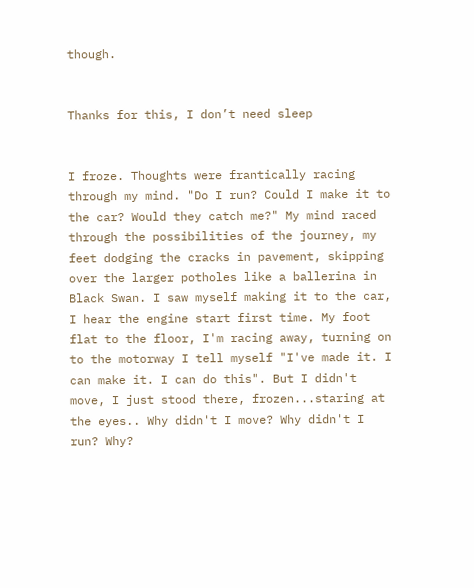though.


Thanks for this, I don’t need sleep


I froze. Thoughts were frantically racing through my mind. "Do I run? Could I make it to the car? Would they catch me?" My mind raced through the possibilities of the journey, my feet dodging the cracks in pavement, skipping over the larger potholes like a ballerina in Black Swan. I saw myself making it to the car, I hear the engine start first time. My foot flat to the floor, I'm racing away, turning on to the motorway I tell myself "I've made it. I can make it. I can do this". But I didn't move, I just stood there, frozen...staring at the eyes.. Why didn't I move? Why didn't I run? Why?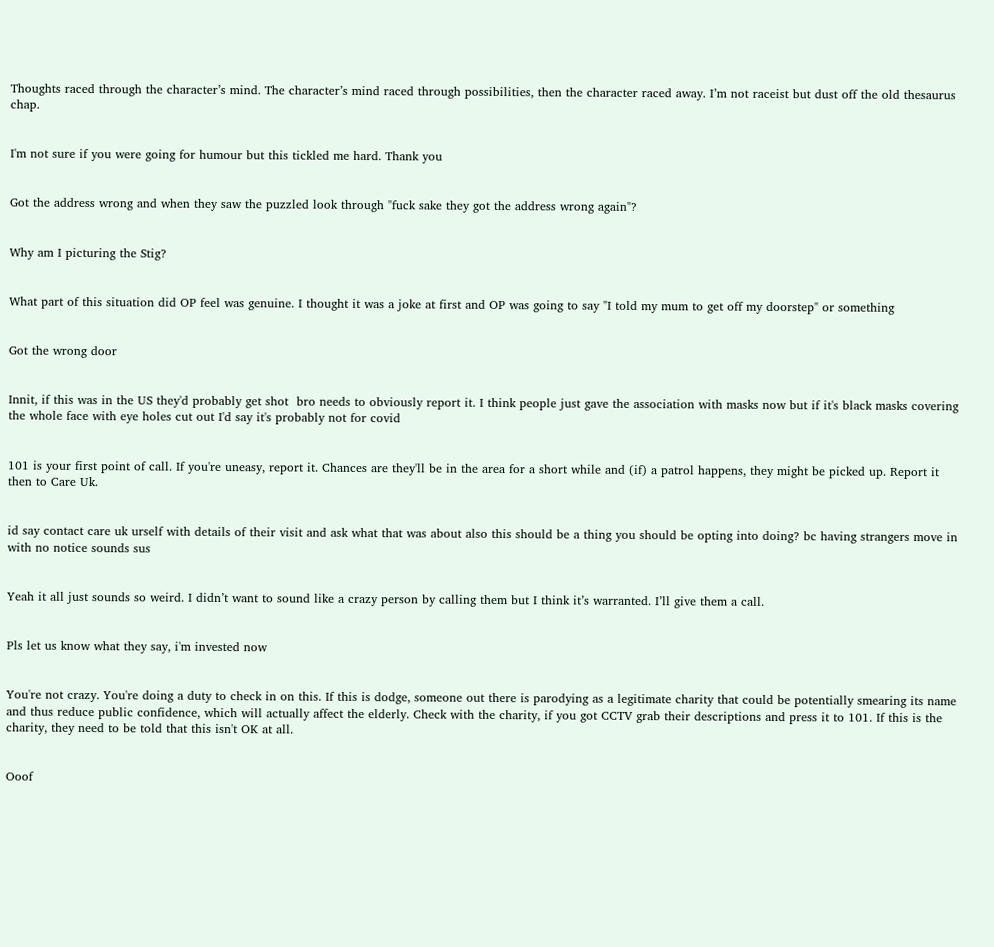Thoughts raced through the character’s mind. The character’s mind raced through possibilities, then the character raced away. I’m not raceist but dust off the old thesaurus chap.


I'm not sure if you were going for humour but this tickled me hard. Thank you


Got the address wrong and when they saw the puzzled look through "fuck sake they got the address wrong again"?


Why am I picturing the Stig?


What part of this situation did OP feel was genuine. I thought it was a joke at first and OP was going to say "I told my mum to get off my doorstep" or something


Got the wrong door


Innit, if this was in the US they'd probably get shot  bro needs to obviously report it. I think people just gave the association with masks now but if it's black masks covering the whole face with eye holes cut out I'd say it's probably not for covid


101 is your first point of call. If you're uneasy, report it. Chances are they'll be in the area for a short while and (if) a patrol happens, they might be picked up. Report it then to Care Uk.


id say contact care uk urself with details of their visit and ask what that was about also this should be a thing you should be opting into doing? bc having strangers move in with no notice sounds sus


Yeah it all just sounds so weird. I didn’t want to sound like a crazy person by calling them but I think it’s warranted. I’ll give them a call.


Pls let us know what they say, i'm invested now


You're not crazy. You're doing a duty to check in on this. If this is dodge, someone out there is parodying as a legitimate charity that could be potentially smearing its name and thus reduce public confidence, which will actually affect the elderly. Check with the charity, if you got CCTV grab their descriptions and press it to 101. If this is the charity, they need to be told that this isn't OK at all.


Ooof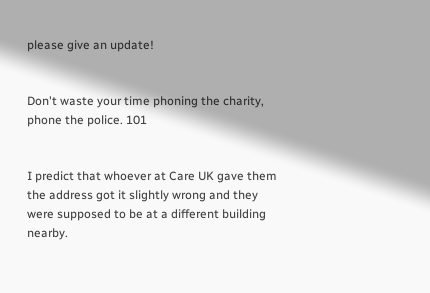please give an update!


Don't waste your time phoning the charity, phone the police. 101


I predict that whoever at Care UK gave them the address got it slightly wrong and they were supposed to be at a different building nearby.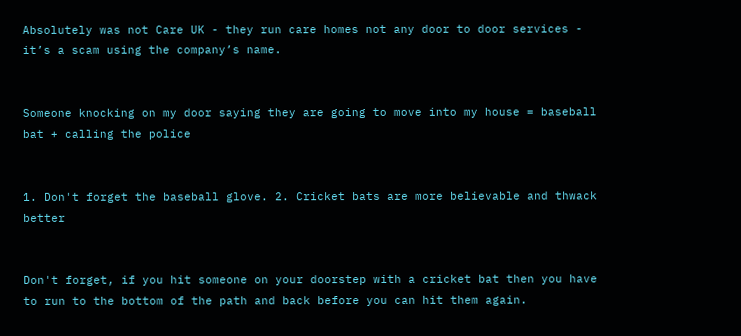Absolutely was not Care UK - they run care homes not any door to door services - it’s a scam using the company’s name.


Someone knocking on my door saying they are going to move into my house = baseball bat + calling the police


1. Don't forget the baseball glove. 2. Cricket bats are more believable and thwack better


Don't forget, if you hit someone on your doorstep with a cricket bat then you have to run to the bottom of the path and back before you can hit them again.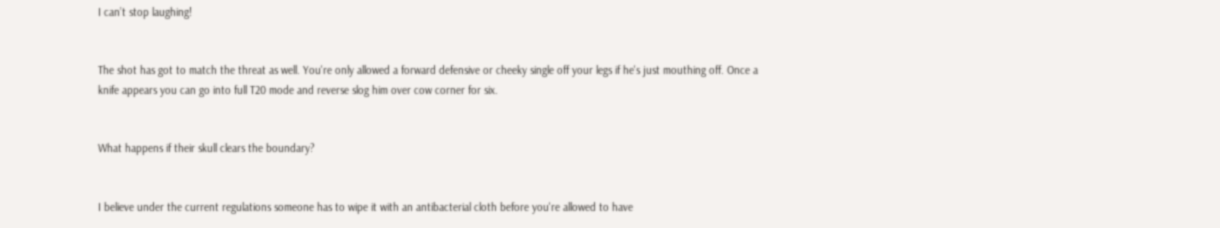I can’t stop laughing!


The shot has got to match the threat as well. You're only allowed a forward defensive or cheeky single off your legs if he's just mouthing off. Once a knife appears you can go into full T20 mode and reverse slog him over cow corner for six.


What happens if their skull clears the boundary?


I believe under the current regulations someone has to wipe it with an antibacterial cloth before you're allowed to have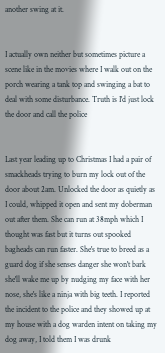another swing at it.


I actually own neither but sometimes picture a scene like in the movies where I walk out on the porch wearing a tank top and swinging a bat to deal with some disturbance. Truth is I'd just lock the door and call the police


Last year leading up to Christmas I had a pair of smackheads trying to burn my lock out of the door about 2am. Unlocked the door as quietly as I could, whipped it open and sent my doberman out after them. She can run at 38mph which I thought was fast but it turns out spooked bagheads can run faster. She's true to breed as a guard dog if she senses danger she won't bark she'll wake me up by nudging my face with her nose, she's like a ninja with big teeth. I reported the incident to the police and they showed up at my house with a dog warden intent on taking my dog away, I told them I was drunk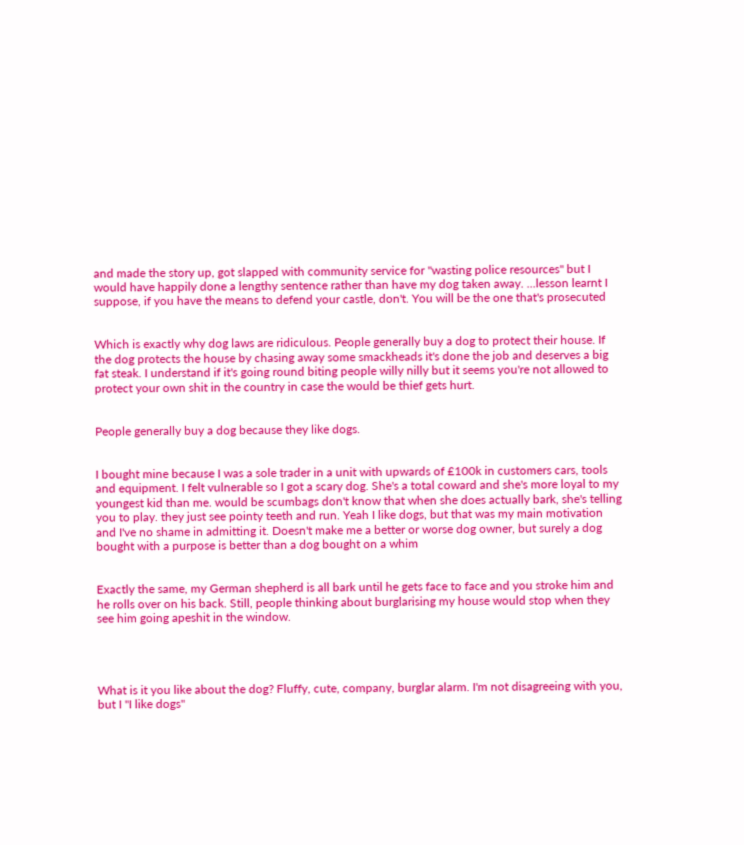and made the story up, got slapped with community service for "wasting police resources" but I would have happily done a lengthy sentence rather than have my dog taken away. ...lesson learnt I suppose, if you have the means to defend your castle, don't. You will be the one that's prosecuted


Which is exactly why dog laws are ridiculous. People generally buy a dog to protect their house. If the dog protects the house by chasing away some smackheads it's done the job and deserves a big fat steak. I understand if it's going round biting people willy nilly but it seems you're not allowed to protect your own shit in the country in case the would be thief gets hurt.


People generally buy a dog because they like dogs.


I bought mine because I was a sole trader in a unit with upwards of £100k in customers cars, tools and equipment. I felt vulnerable so I got a scary dog. She's a total coward and she's more loyal to my youngest kid than me. would be scumbags don't know that when she does actually bark, she's telling you to play. they just see pointy teeth and run. Yeah I like dogs, but that was my main motivation and I've no shame in admitting it. Doesn't make me a better or worse dog owner, but surely a dog bought with a purpose is better than a dog bought on a whim


Exactly the same, my German shepherd is all bark until he gets face to face and you stroke him and he rolls over on his back. Still, people thinking about burglarising my house would stop when they see him going apeshit in the window.




What is it you like about the dog? Fluffy, cute, company, burglar alarm. I'm not disagreeing with you, but I "I like dogs"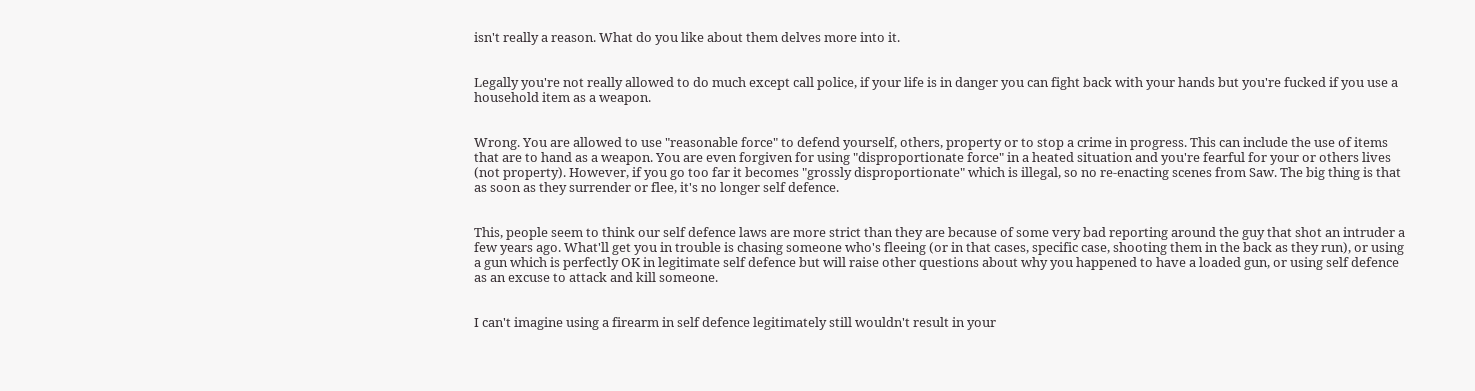isn't really a reason. What do you like about them delves more into it.


Legally you're not really allowed to do much except call police, if your life is in danger you can fight back with your hands but you're fucked if you use a household item as a weapon.


Wrong. You are allowed to use "reasonable force" to defend yourself, others, property or to stop a crime in progress. This can include the use of items that are to hand as a weapon. You are even forgiven for using "disproportionate force" in a heated situation and you're fearful for your or others lives (not property). However, if you go too far it becomes "grossly disproportionate" which is illegal, so no re-enacting scenes from Saw. The big thing is that as soon as they surrender or flee, it's no longer self defence.


This, people seem to think our self defence laws are more strict than they are because of some very bad reporting around the guy that shot an intruder a few years ago. What'll get you in trouble is chasing someone who's fleeing (or in that cases, specific case, shooting them in the back as they run), or using a gun which is perfectly OK in legitimate self defence but will raise other questions about why you happened to have a loaded gun, or using self defence as an excuse to attack and kill someone.


I can't imagine using a firearm in self defence legitimately still wouldn't result in your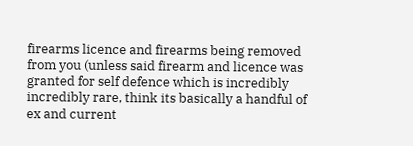firearms licence and firearms being removed from you (unless said firearm and licence was granted for self defence which is incredibly incredibly rare, think its basically a handful of ex and current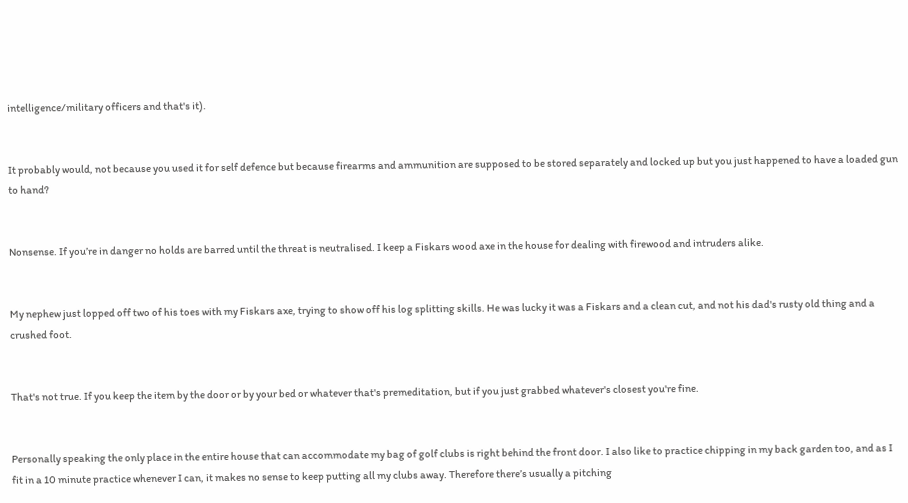intelligence/military officers and that's it).


It probably would, not because you used it for self defence but because firearms and ammunition are supposed to be stored separately and locked up but you just happened to have a loaded gun to hand?


Nonsense. If you’re in danger no holds are barred until the threat is neutralised. I keep a Fiskars wood axe in the house for dealing with firewood and intruders alike.


My nephew just lopped off two of his toes with my Fiskars axe, trying to show off his log splitting skills. He was lucky it was a Fiskars and a clean cut, and not his dad's rusty old thing and a crushed foot.


That's not true. If you keep the item by the door or by your bed or whatever that's premeditation, but if you just grabbed whatever's closest you're fine.


Personally speaking the only place in the entire house that can accommodate my bag of golf clubs is right behind the front door. I also like to practice chipping in my back garden too, and as I fit in a 10 minute practice whenever I can, it makes no sense to keep putting all my clubs away. Therefore there’s usually a pitching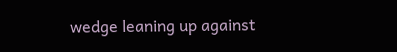wedge leaning up against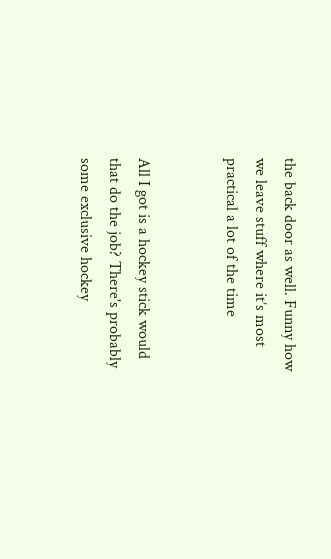the back door as well. Funny how we leave stuff where it’s most practical a lot of the time


All I got is a hockey stick would that do the job? There's probably some exclusive hockey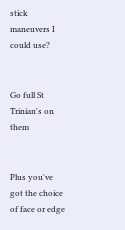stick maneuvers I could use?


Go full St Trinian's on them


Plus you've got the choice of face or edge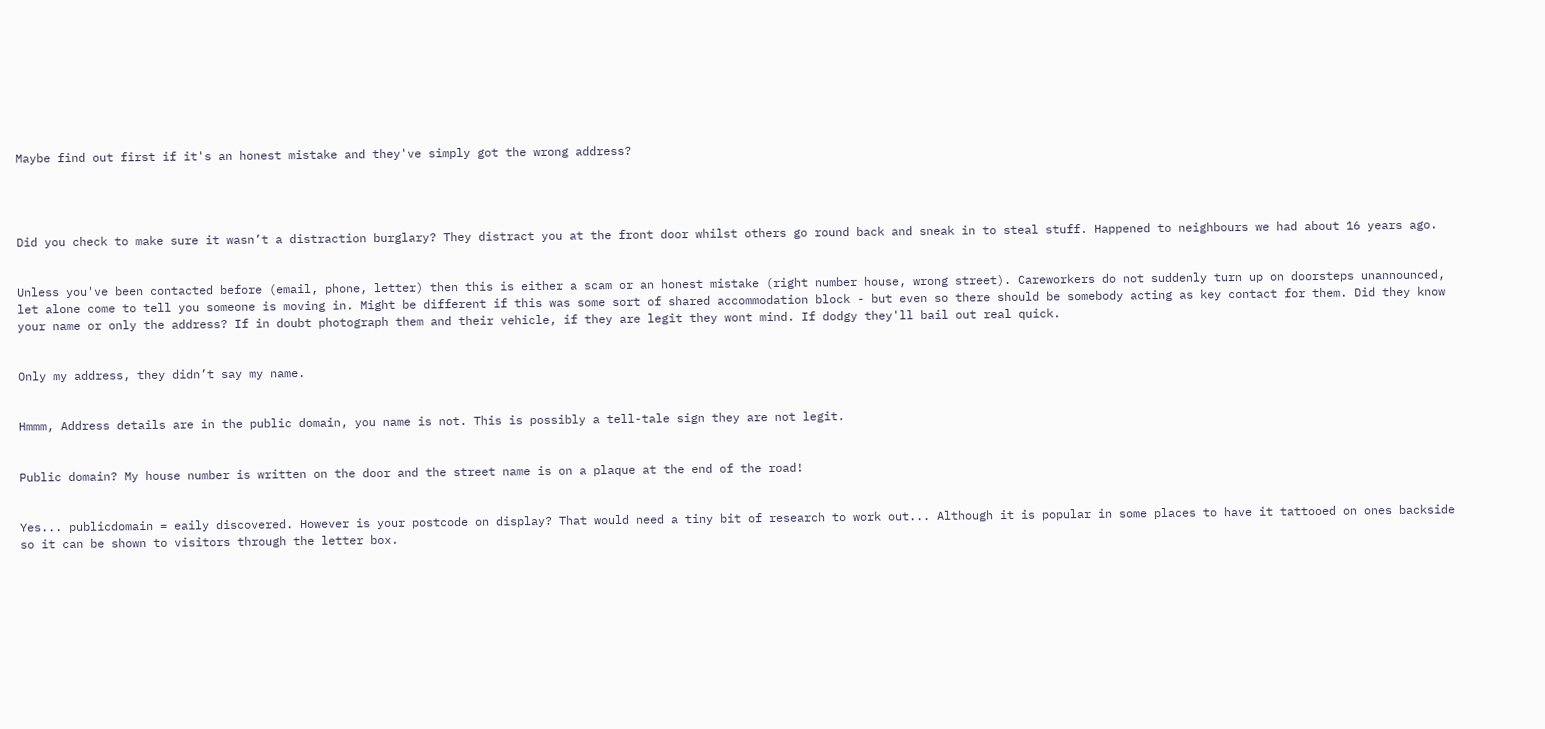Maybe find out first if it's an honest mistake and they've simply got the wrong address?




Did you check to make sure it wasn’t a distraction burglary? They distract you at the front door whilst others go round back and sneak in to steal stuff. Happened to neighbours we had about 16 years ago.


Unless you've been contacted before (email, phone, letter) then this is either a scam or an honest mistake (right number house, wrong street). Careworkers do not suddenly turn up on doorsteps unannounced, let alone come to tell you someone is moving in. Might be different if this was some sort of shared accommodation block - but even so there should be somebody acting as key contact for them. Did they know your name or only the address? If in doubt photograph them and their vehicle, if they are legit they wont mind. If dodgy they'll bail out real quick.


Only my address, they didn’t say my name.


Hmmm, Address details are in the public domain, you name is not. This is possibly a tell-tale sign they are not legit.


Public domain? My house number is written on the door and the street name is on a plaque at the end of the road!


Yes... publicdomain = eaily discovered. However is your postcode on display? That would need a tiny bit of research to work out... Although it is popular in some places to have it tattooed on ones backside so it can be shown to visitors through the letter box.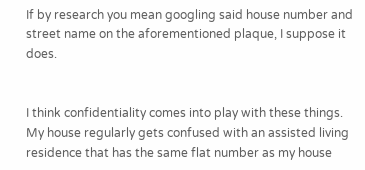If by research you mean googling said house number and street name on the aforementioned plaque, I suppose it does.


I think confidentiality comes into play with these things. My house regularly gets confused with an assisted living residence that has the same flat number as my house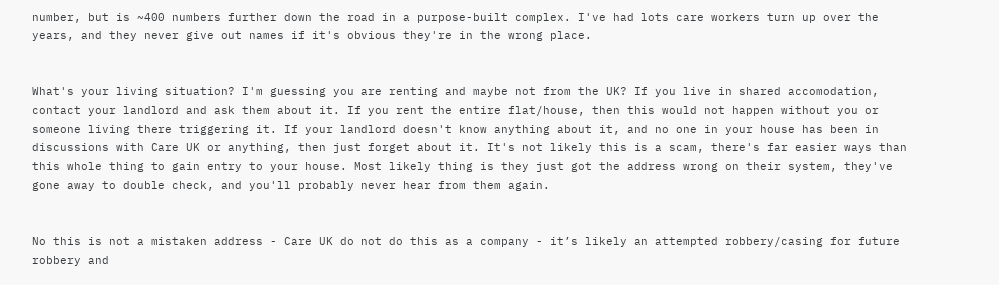number, but is ~400 numbers further down the road in a purpose-built complex. I've had lots care workers turn up over the years, and they never give out names if it's obvious they're in the wrong place.


What's your living situation? I'm guessing you are renting and maybe not from the UK? If you live in shared accomodation, contact your landlord and ask them about it. If you rent the entire flat/house, then this would not happen without you or someone living there triggering it. If your landlord doesn't know anything about it, and no one in your house has been in discussions with Care UK or anything, then just forget about it. It's not likely this is a scam, there's far easier ways than this whole thing to gain entry to your house. Most likely thing is they just got the address wrong on their system, they've gone away to double check, and you'll probably never hear from them again.


No this is not a mistaken address - Care UK do not do this as a company - it’s likely an attempted robbery/casing for future robbery and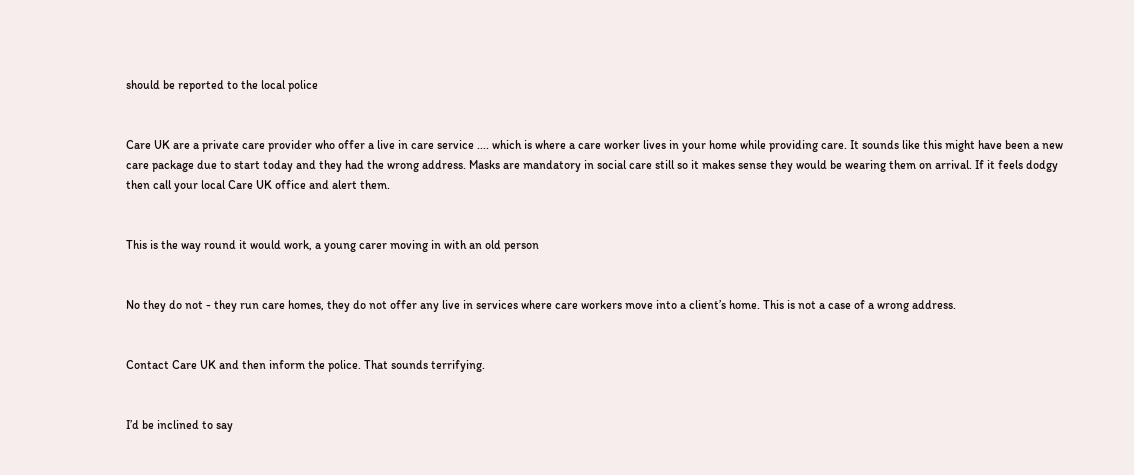should be reported to the local police


Care UK are a private care provider who offer a live in care service .... which is where a care worker lives in your home while providing care. It sounds like this might have been a new care package due to start today and they had the wrong address. Masks are mandatory in social care still so it makes sense they would be wearing them on arrival. If it feels dodgy then call your local Care UK office and alert them.


This is the way round it would work, a young carer moving in with an old person


No they do not - they run care homes, they do not offer any live in services where care workers move into a client’s home. This is not a case of a wrong address.


Contact Care UK and then inform the police. That sounds terrifying.


I’d be inclined to say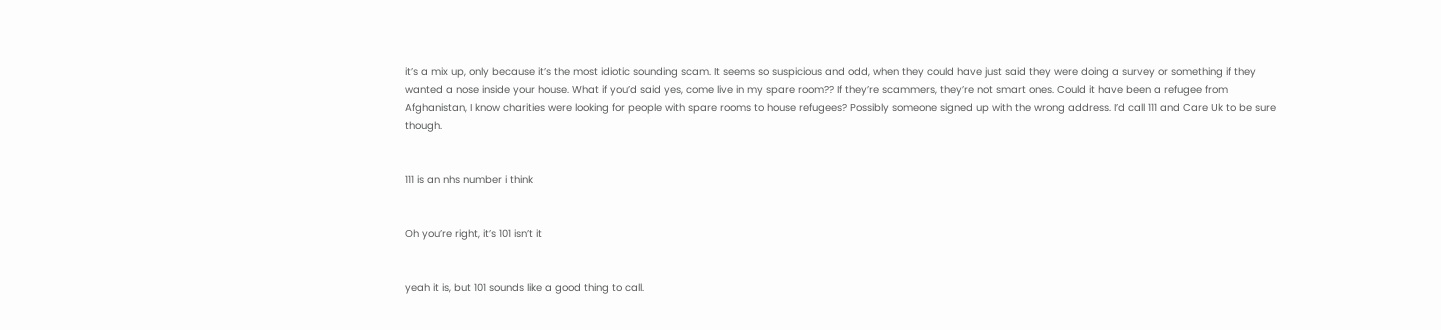it’s a mix up, only because it’s the most idiotic sounding scam. It seems so suspicious and odd, when they could have just said they were doing a survey or something if they wanted a nose inside your house. What if you’d said yes, come live in my spare room?? If they’re scammers, they’re not smart ones. Could it have been a refugee from Afghanistan, I know charities were looking for people with spare rooms to house refugees? Possibly someone signed up with the wrong address. I’d call 111 and Care Uk to be sure though.


111 is an nhs number i think


Oh you’re right, it’s 101 isn’t it


yeah it is, but 101 sounds like a good thing to call.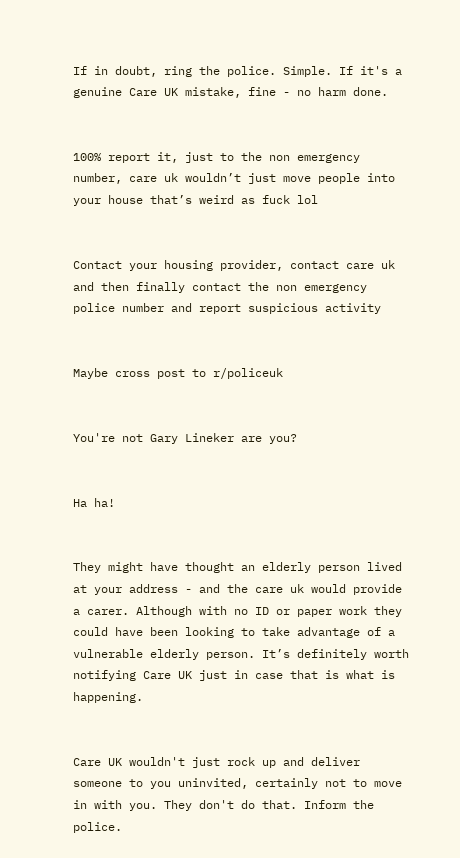If in doubt, ring the police. Simple. If it's a genuine Care UK mistake, fine - no harm done.


100% report it, just to the non emergency number, care uk wouldn’t just move people into your house that’s weird as fuck lol


Contact your housing provider, contact care uk and then finally contact the non emergency police number and report suspicious activity


Maybe cross post to r/policeuk


You're not Gary Lineker are you?


Ha ha!


They might have thought an elderly person lived at your address - and the care uk would provide a carer. Although with no ID or paper work they could have been looking to take advantage of a vulnerable elderly person. It’s definitely worth notifying Care UK just in case that is what is happening.


Care UK wouldn't just rock up and deliver someone to you uninvited, certainly not to move in with you. They don't do that. Inform the police.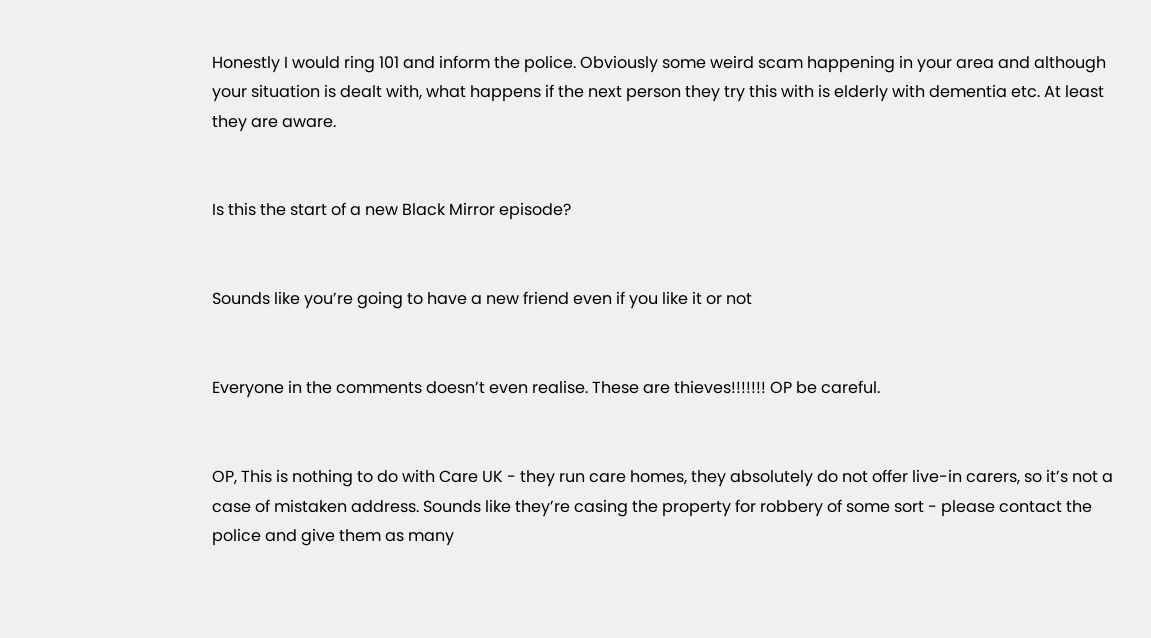Honestly I would ring 101 and inform the police. Obviously some weird scam happening in your area and although your situation is dealt with, what happens if the next person they try this with is elderly with dementia etc. At least they are aware.


Is this the start of a new Black Mirror episode?


Sounds like you’re going to have a new friend even if you like it or not


Everyone in the comments doesn’t even realise. These are thieves!!!!!!! OP be careful.


OP, This is nothing to do with Care UK - they run care homes, they absolutely do not offer live-in carers, so it’s not a case of mistaken address. Sounds like they’re casing the property for robbery of some sort - please contact the police and give them as many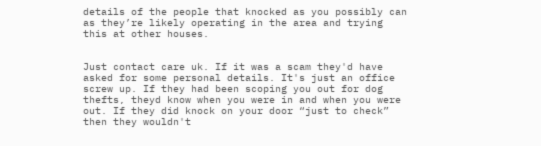details of the people that knocked as you possibly can as they’re likely operating in the area and trying this at other houses.


Just contact care uk. If it was a scam they'd have asked for some personal details. It's just an office screw up. If they had been scoping you out for dog thefts, theyd know when you were in and when you were out. If they did knock on your door “just to check” then they wouldn't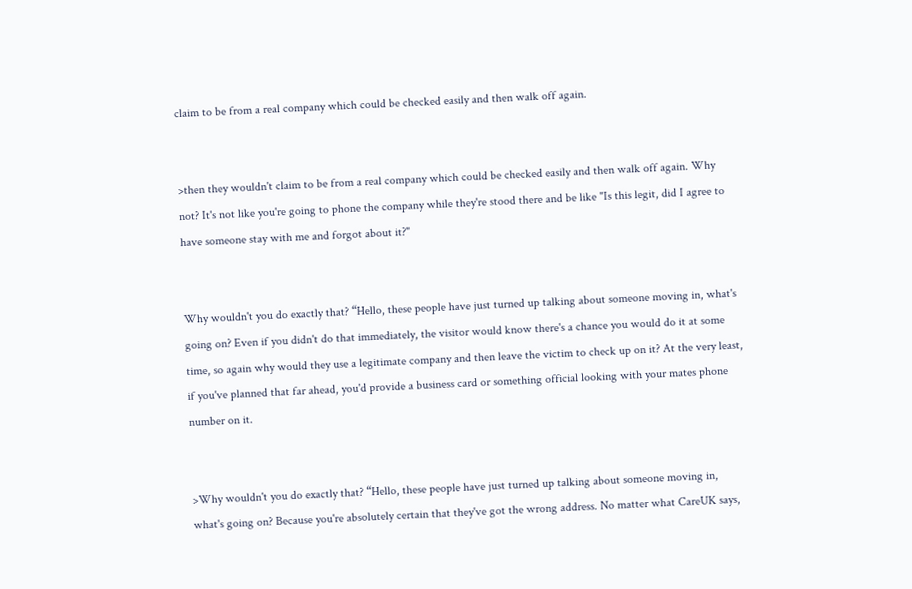claim to be from a real company which could be checked easily and then walk off again.


>then they wouldn't claim to be from a real company which could be checked easily and then walk off again. Why not? It's not like you're going to phone the company while they're stood there and be like "Is this legit, did I agree to have someone stay with me and forgot about it?"


Why wouldn't you do exactly that? “Hello, these people have just turned up talking about someone moving in, what's going on? Even if you didn't do that immediately, the visitor would know there's a chance you would do it at some time, so again why would they use a legitimate company and then leave the victim to check up on it? At the very least, if you've planned that far ahead, you'd provide a business card or something official looking with your mates phone number on it.


>Why wouldn't you do exactly that? “Hello, these people have just turned up talking about someone moving in, what's going on? Because you're absolutely certain that they've got the wrong address. No matter what CareUK says,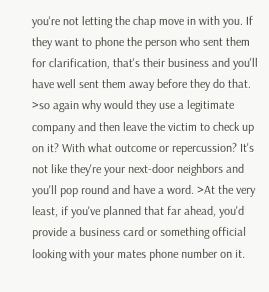you're not letting the chap move in with you. If they want to phone the person who sent them for clarification, that's their business and you'll have well sent them away before they do that. >so again why would they use a legitimate company and then leave the victim to check up on it? With what outcome or repercussion? It's not like they're your next-door neighbors and you'll pop round and have a word. >At the very least, if you've planned that far ahead, you'd provide a business card or something official looking with your mates phone number on it.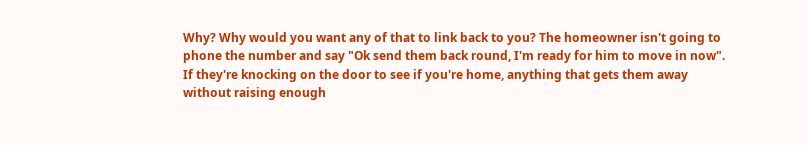Why? Why would you want any of that to link back to you? The homeowner isn't going to phone the number and say "Ok send them back round, I'm ready for him to move in now". If they're knocking on the door to see if you're home, anything that gets them away without raising enough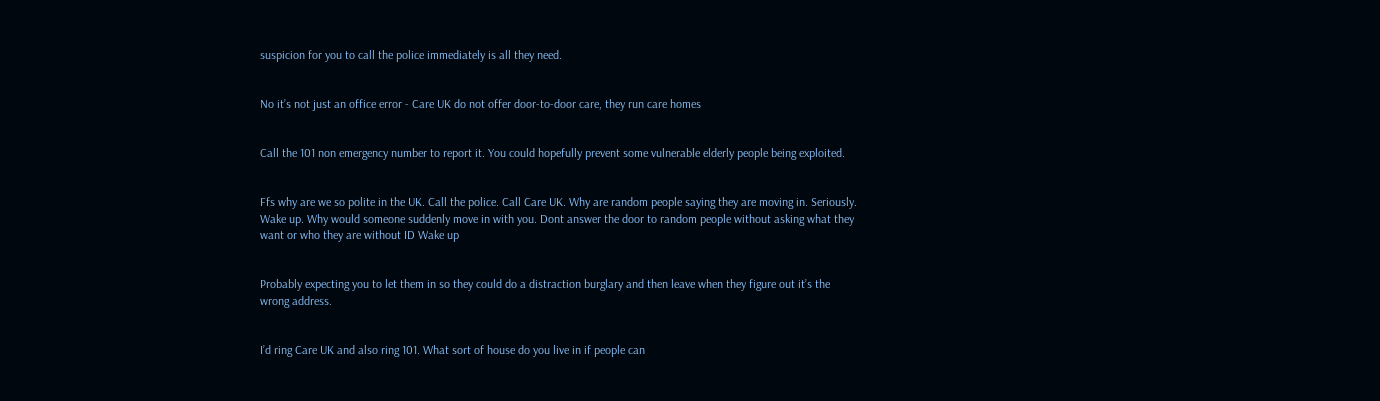suspicion for you to call the police immediately is all they need.


No it’s not just an office error - Care UK do not offer door-to-door care, they run care homes


Call the 101 non emergency number to report it. You could hopefully prevent some vulnerable elderly people being exploited.


Ffs why are we so polite in the UK. Call the police. Call Care UK. Why are random people saying they are moving in. Seriously. Wake up. Why would someone suddenly move in with you. Dont answer the door to random people without asking what they want or who they are without ID Wake up


Probably expecting you to let them in so they could do a distraction burglary and then leave when they figure out it’s the wrong address.


I’d ring Care UK and also ring 101. What sort of house do you live in if people can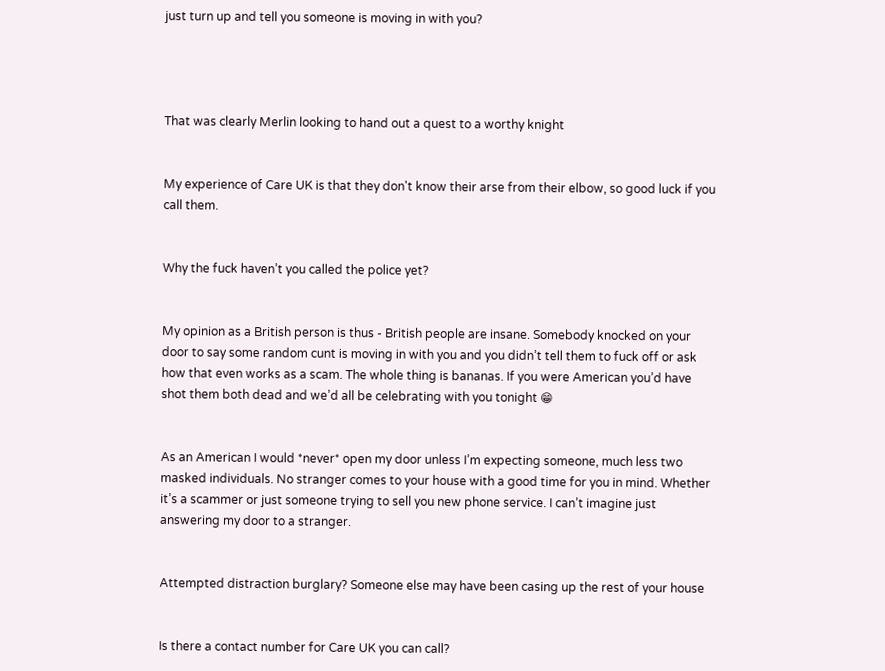just turn up and tell you someone is moving in with you?




That was clearly Merlin looking to hand out a quest to a worthy knight


My experience of Care UK is that they don't know their arse from their elbow, so good luck if you call them.


Why the fuck haven’t you called the police yet?


My opinion as a British person is thus - British people are insane. Somebody knocked on your door to say some random cunt is moving in with you and you didn’t tell them to fuck off or ask how that even works as a scam. The whole thing is bananas. If you were American you’d have shot them both dead and we’d all be celebrating with you tonight 😁


As an American I would *never* open my door unless I’m expecting someone, much less two masked individuals. No stranger comes to your house with a good time for you in mind. Whether it’s a scammer or just someone trying to sell you new phone service. I can’t imagine just answering my door to a stranger.


Attempted distraction burglary? Someone else may have been casing up the rest of your house


Is there a contact number for Care UK you can call?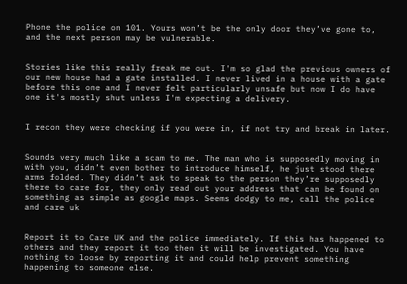Phone the police on 101. Yours won’t be the only door they’ve gone to, and the next person may be vulnerable.


Stories like this really freak me out. I'm so glad the previous owners of our new house had a gate installed. I never lived in a house with a gate before this one and I never felt particularly unsafe but now I do have one it's mostly shut unless I'm expecting a delivery.


I recon they were checking if you were in, if not try and break in later.


Sounds very much like a scam to me. The man who is supposedly moving in with you, didn’t even bother to introduce himself, he just stood there arms folded. They didn’t ask to speak to the person they’re supposedly there to care for, they only read out your address that can be found on something as simple as google maps. Seems dodgy to me, call the police and care uk


Report it to Care UK and the police immediately. If this has happened to others and they report it too then it will be investigated. You have nothing to loose by reporting it and could help prevent something happening to someone else.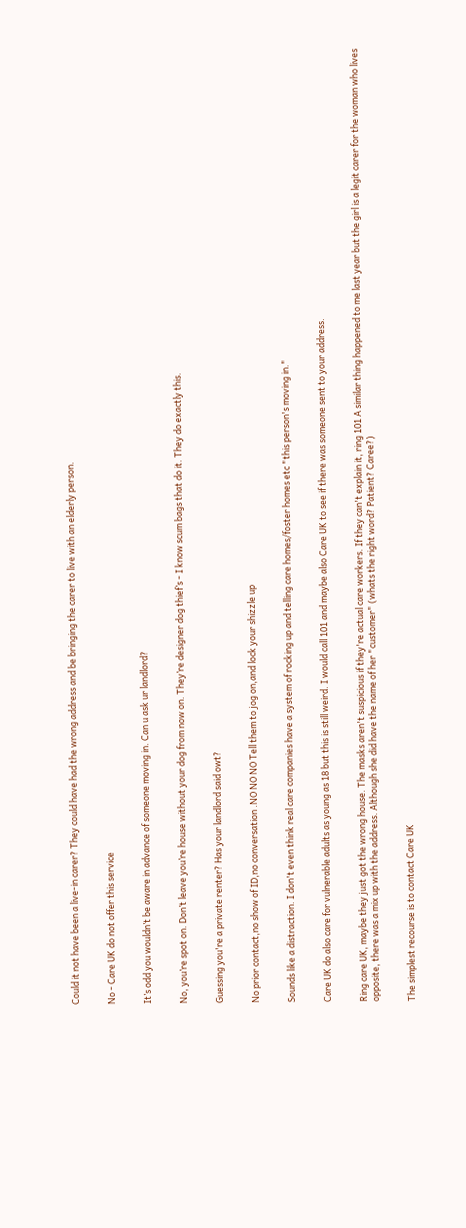Could it not have been a live-in carer? They could have had the wrong address and be bringing the carer to live with an elderly person.


No - Care UK do not offer this service


It’s odd you wouldn’t be aware in advance of someone moving in. Can u ask ur landlord?


No, you’re spot on. Don’t leave you’re house without your dog from now on. They’re designer dog thief’s - I know scum bags that do it. They do exactly this.


Guessing you're a private renter? Has your landlord said owt?


No prior contact,no show of ID,no conversation .NO NO NO Tell them to jog on,and lock your shizzle up


Sounds like a distraction. I don't even think real care companies have a system of rocking up and telling care homes/foster homes etc "this person's moving in."


Care UK do also care for vulnerable adults as young as 18 but this is still weird. I would call 101 and maybe also Care UK to see if there was someone sent to your address.


Ring care UK, maybe they just got the wrong house. The masks aren't suspicious if they're actual care workers. If they can't explain it, ring 101 A similar thing happened to me last year but the girl is a legit carer for the woman who lives opposite, there was a mix up with the address. Although she did have the name of her "customer" (whats the right word? Patient? Caree?)


The simplest recourse is to contact Care UK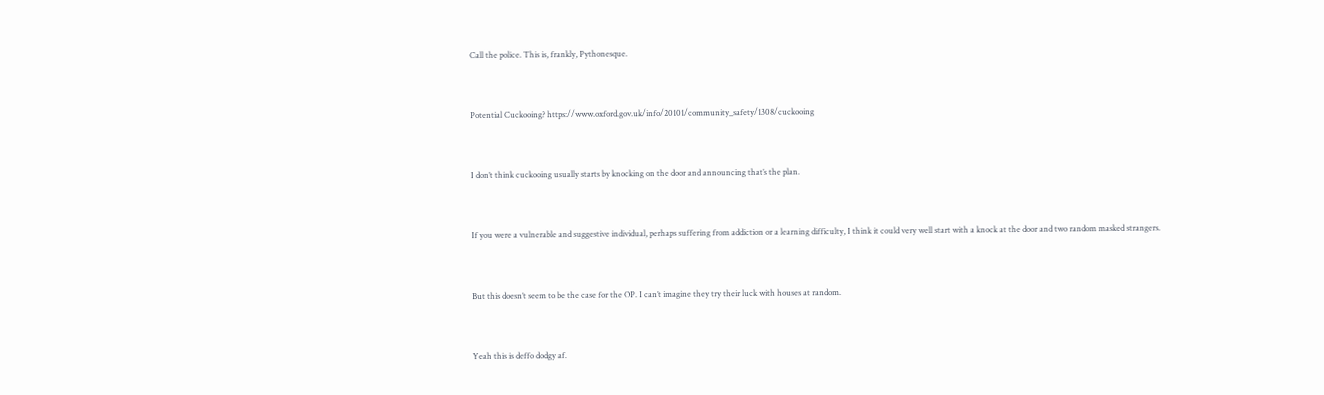Call the police. This is, frankly, Pythonesque.


Potential Cuckooing? https://www.oxford.gov.uk/info/20101/community_safety/1308/cuckooing


I don’t think cuckooing usually starts by knocking on the door and announcing that’s the plan.


If you were a vulnerable and suggestive individual, perhaps suffering from addiction or a learning difficulty, I think it could very well start with a knock at the door and two random masked strangers.


But this doesn’t seem to be the case for the OP. I can’t imagine they try their luck with houses at random.


Yeah this is deffo dodgy af.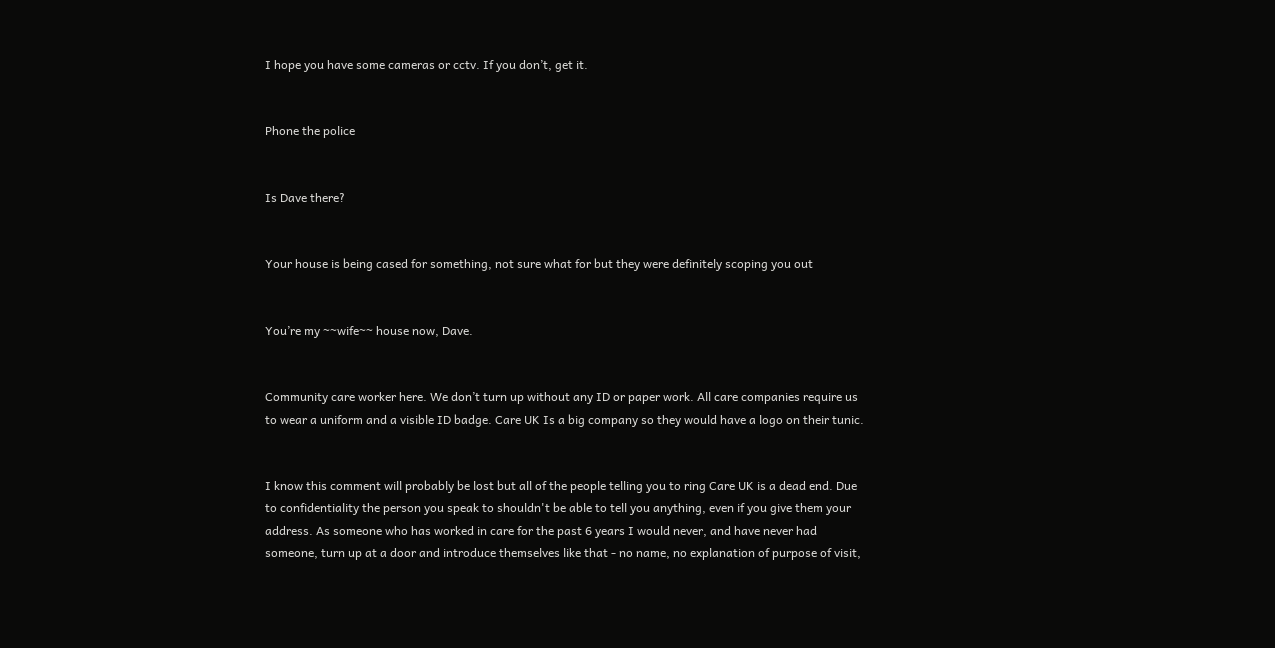I hope you have some cameras or cctv. If you don’t, get it.


Phone the police


Is Dave there?


Your house is being cased for something, not sure what for but they were definitely scoping you out


You’re my ~~wife~~ house now, Dave.


Community care worker here. We don’t turn up without any ID or paper work. All care companies require us to wear a uniform and a visible ID badge. Care UK Is a big company so they would have a logo on their tunic.


I know this comment will probably be lost but all of the people telling you to ring Care UK is a dead end. Due to confidentiality the person you speak to shouldn't be able to tell you anything, even if you give them your address. As someone who has worked in care for the past 6 years I would never, and have never had someone, turn up at a door and introduce themselves like that - no name, no explanation of purpose of visit,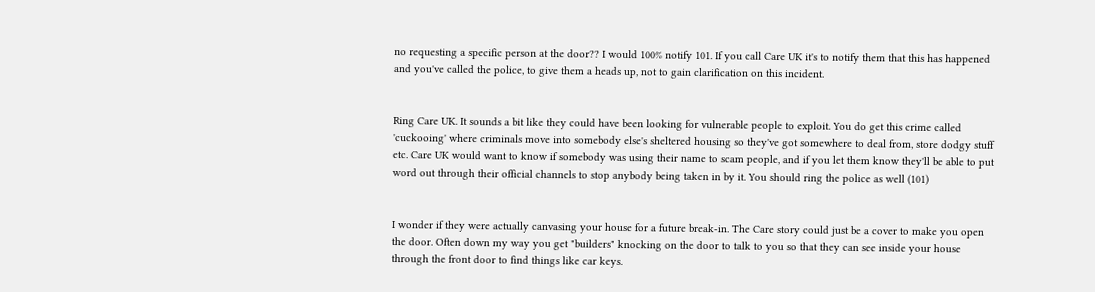no requesting a specific person at the door?? I would 100% notify 101. If you call Care UK it's to notify them that this has happened and you've called the police, to give them a heads up, not to gain clarification on this incident.


Ring Care UK. It sounds a bit like they could have been looking for vulnerable people to exploit. You do get this crime called 'cuckooing' where criminals move into somebody else's sheltered housing so they've got somewhere to deal from, store dodgy stuff etc. Care UK would want to know if somebody was using their name to scam people, and if you let them know they'll be able to put word out through their official channels to stop anybody being taken in by it. You should ring the police as well (101)


I wonder if they were actually canvasing your house for a future break-in. The Care story could just be a cover to make you open the door. Often down my way you get "builders" knocking on the door to talk to you so that they can see inside your house through the front door to find things like car keys.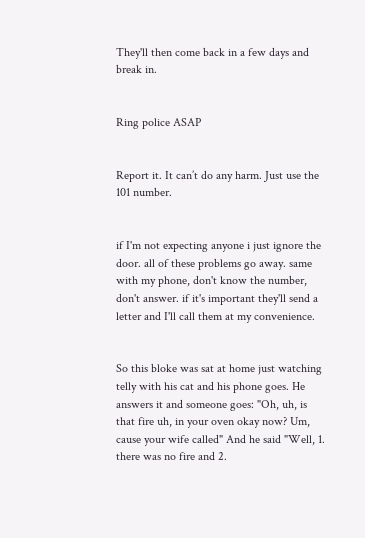They'll then come back in a few days and break in.


Ring police ASAP


Report it. It can’t do any harm. Just use the 101 number.


if I'm not expecting anyone i just ignore the door. all of these problems go away. same with my phone, don't know the number, don't answer. if it's important they'll send a letter and I'll call them at my convenience.


So this bloke was sat at home just watching telly with his cat and his phone goes. He answers it and someone goes: "Oh, uh, is that fire uh, in your oven okay now? Um, cause your wife called" And he said "Well, 1. there was no fire and 2.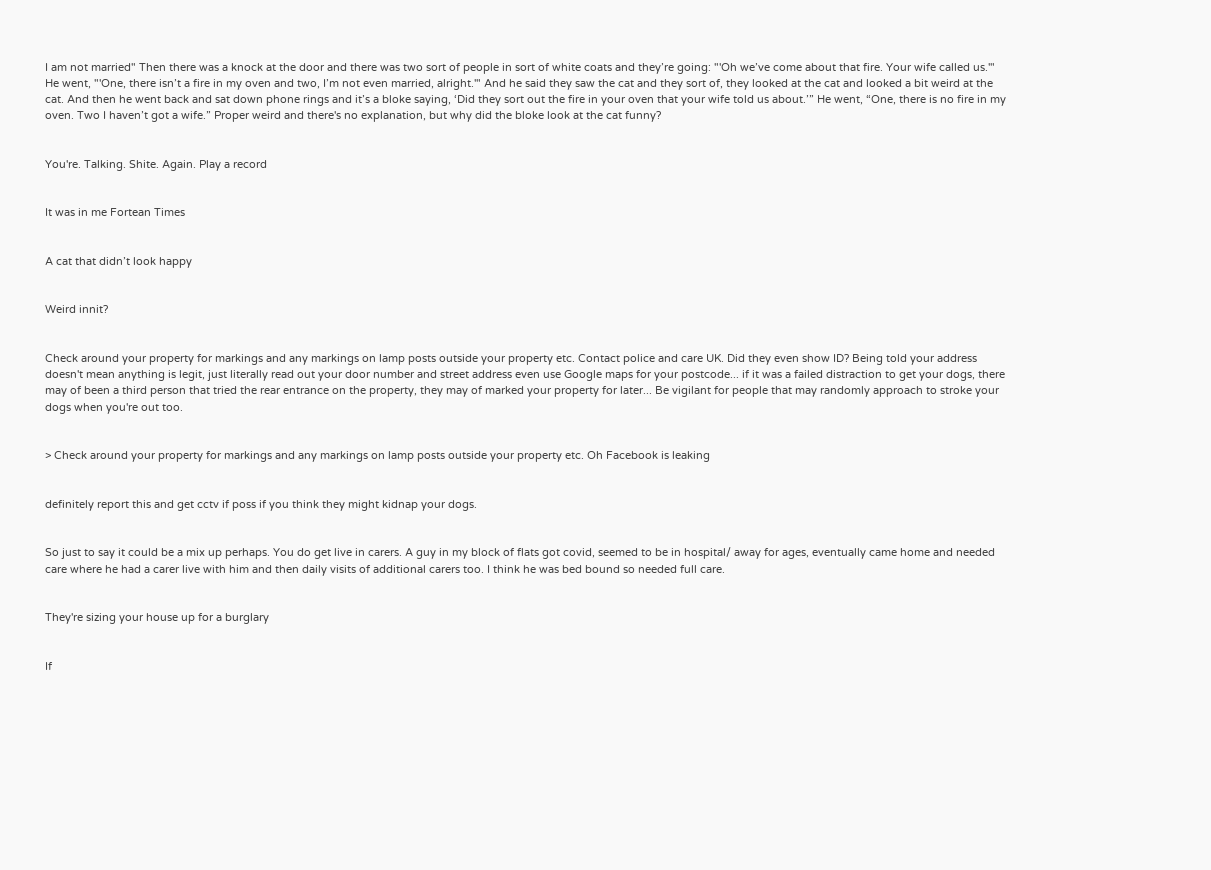I am not married" Then there was a knock at the door and there was two sort of people in sort of white coats and they’re going: "'Oh we’ve come about that fire. Your wife called us.'" He went, "'One, there isn’t a fire in my oven and two, I’m not even married, alright.'" And he said they saw the cat and they sort of, they looked at the cat and looked a bit weird at the cat. And then he went back and sat down phone rings and it’s a bloke saying, ‘Did they sort out the fire in your oven that your wife told us about.’” He went, “One, there is no fire in my oven. Two I haven’t got a wife.” Proper weird and there's no explanation, but why did the bloke look at the cat funny?


You're. Talking. Shite. Again. Play a record


It was in me Fortean Times


A cat that didn’t look happy


Weird innit?


Check around your property for markings and any markings on lamp posts outside your property etc. Contact police and care UK. Did they even show ID? Being told your address doesn't mean anything is legit, just literally read out your door number and street address even use Google maps for your postcode... if it was a failed distraction to get your dogs, there may of been a third person that tried the rear entrance on the property, they may of marked your property for later... Be vigilant for people that may randomly approach to stroke your dogs when you're out too.


> Check around your property for markings and any markings on lamp posts outside your property etc. Oh Facebook is leaking


definitely report this and get cctv if poss if you think they might kidnap your dogs.


So just to say it could be a mix up perhaps. You do get live in carers. A guy in my block of flats got covid, seemed to be in hospital/ away for ages, eventually came home and needed care where he had a carer live with him and then daily visits of additional carers too. I think he was bed bound so needed full care.


They're sizing your house up for a burglary


If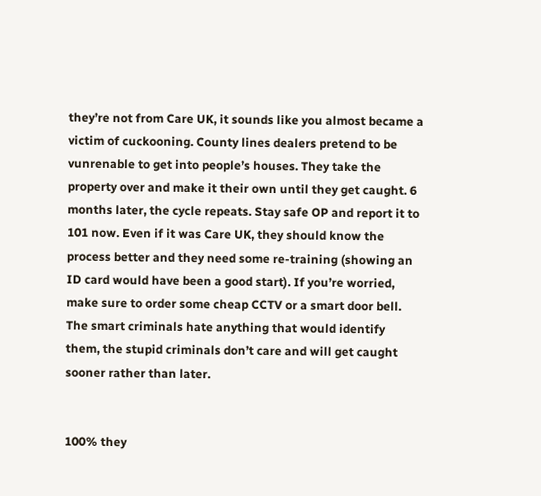they’re not from Care UK, it sounds like you almost became a victim of cuckooning. County lines dealers pretend to be vunrenable to get into people’s houses. They take the property over and make it their own until they get caught. 6 months later, the cycle repeats. Stay safe OP and report it to 101 now. Even if it was Care UK, they should know the process better and they need some re-training (showing an ID card would have been a good start). If you’re worried, make sure to order some cheap CCTV or a smart door bell. The smart criminals hate anything that would identify them, the stupid criminals don’t care and will get caught sooner rather than later.


100% they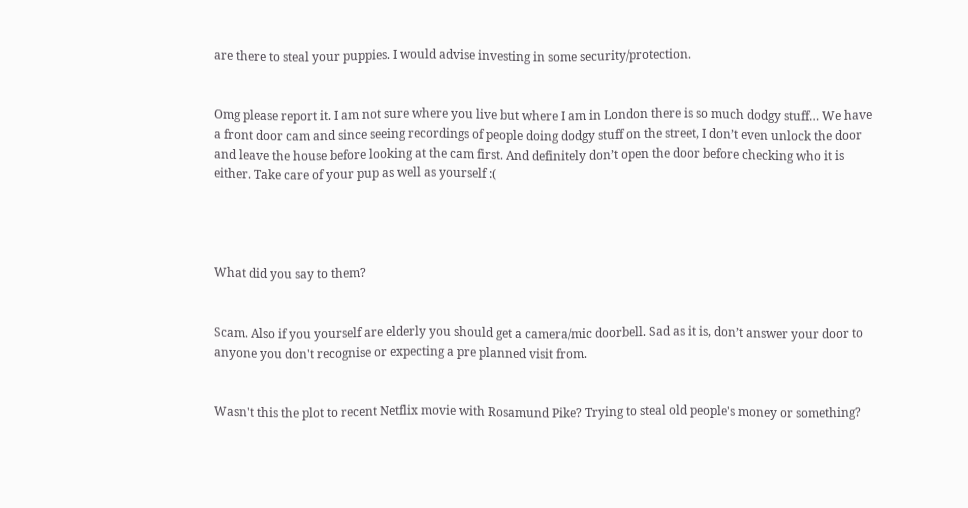are there to steal your puppies. I would advise investing in some security/protection.


Omg please report it. I am not sure where you live but where I am in London there is so much dodgy stuff… We have a front door cam and since seeing recordings of people doing dodgy stuff on the street, I don’t even unlock the door and leave the house before looking at the cam first. And definitely don’t open the door before checking who it is either. Take care of your pup as well as yourself :(




What did you say to them?


Scam. Also if you yourself are elderly you should get a camera/mic doorbell. Sad as it is, don’t answer your door to anyone you don't recognise or expecting a pre planned visit from.


Wasn't this the plot to recent Netflix movie with Rosamund Pike? Trying to steal old people's money or something?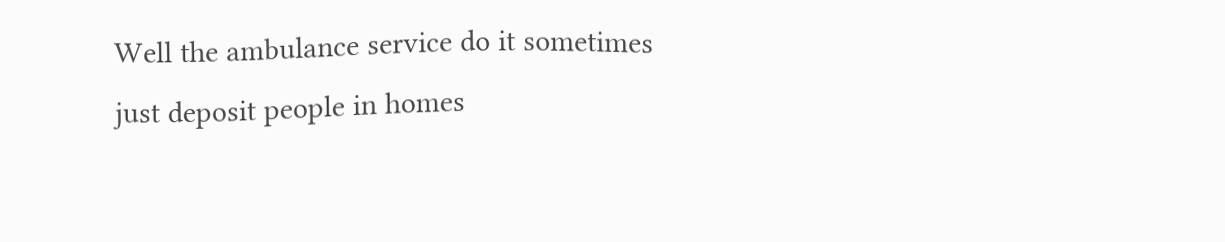Well the ambulance service do it sometimes just deposit people in homes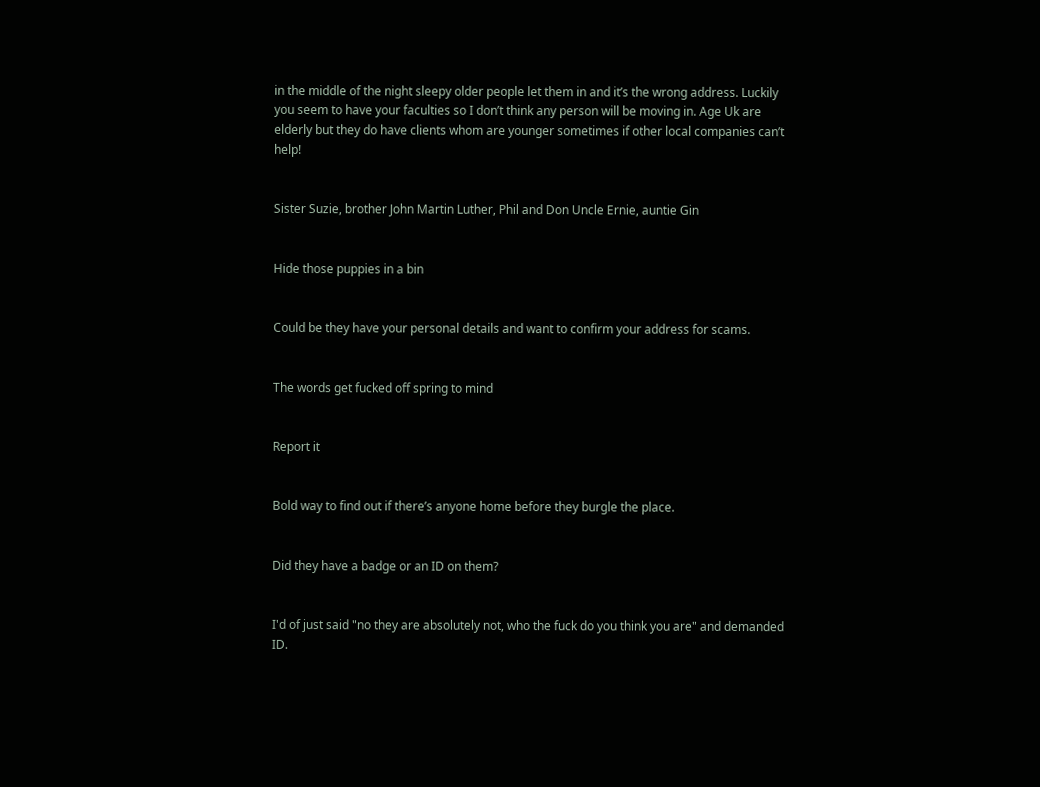in the middle of the night sleepy older people let them in and it’s the wrong address. Luckily you seem to have your faculties so I don’t think any person will be moving in. Age Uk are elderly but they do have clients whom are younger sometimes if other local companies can’t help!


Sister Suzie, brother John Martin Luther, Phil and Don Uncle Ernie, auntie Gin


Hide those puppies in a bin


Could be they have your personal details and want to confirm your address for scams.


The words get fucked off spring to mind


Report it


Bold way to find out if there’s anyone home before they burgle the place.


Did they have a badge or an ID on them?


I'd of just said "no they are absolutely not, who the fuck do you think you are" and demanded ID.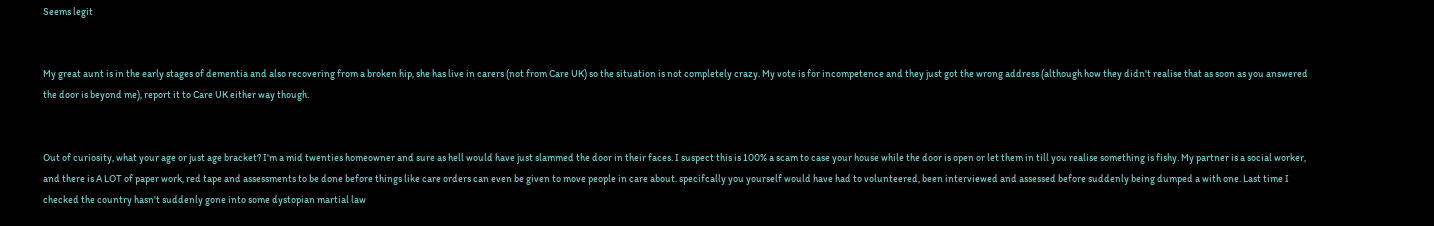Seems legit


My great aunt is in the early stages of dementia and also recovering from a broken hip, she has live in carers (not from Care UK) so the situation is not completely crazy. My vote is for incompetence and they just got the wrong address (although how they didn't realise that as soon as you answered the door is beyond me), report it to Care UK either way though.


Out of curiosity, what your age or just age bracket? I'm a mid twenties homeowner and sure as hell would have just slammed the door in their faces. I suspect this is 100% a scam to case your house while the door is open or let them in till you realise something is fishy. My partner is a social worker, and there is A LOT of paper work, red tape and assessments to be done before things like care orders can even be given to move people in care about. specifcally you yourself would have had to volunteered, been interviewed and assessed before suddenly being dumped a with one. Last time I checked the country hasn't suddenly gone into some dystopian martial law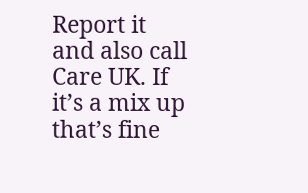Report it and also call Care UK. If it’s a mix up that’s fine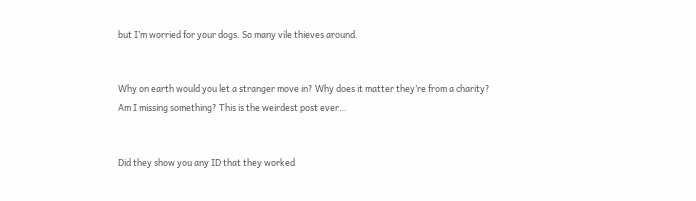but I’m worried for your dogs. So many vile thieves around.


Why on earth would you let a stranger move in? Why does it matter they’re from a charity? Am I missing something? This is the weirdest post ever…


Did they show you any ID that they worked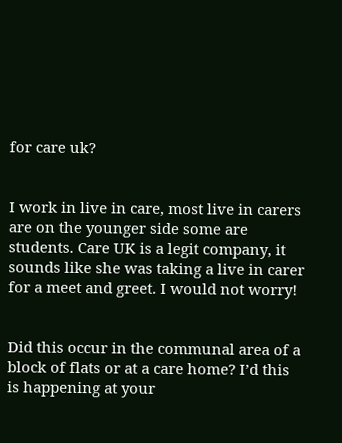for care uk?


I work in live in care, most live in carers are on the younger side some are students. Care UK is a legit company, it sounds like she was taking a live in carer for a meet and greet. I would not worry!


Did this occur in the communal area of a block of flats or at a care home? I’d this is happening at your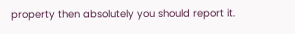property then absolutely you should report it.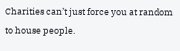Charities can’t just force you at random to house people.